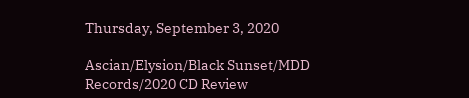Thursday, September 3, 2020

Ascian/Elysion/Black Sunset/MDD Records/2020 CD Review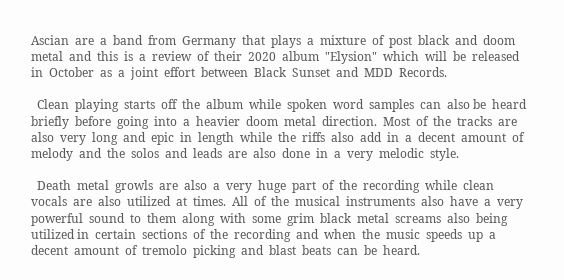Ascian  are  a  band  from  Germany  that  plays  a  mixture  of  post  black  and  doom  metal  and  this  is  a  review  of  their  2020  album  "Elysion"  which  will  be  released  in  October  as  a  joint  effort  between  Black  Sunset  and  MDD  Records.

  Clean  playing  starts  off  the  album  while  spoken  word  samples  can  also be  heard  briefly  before  going  into  a  heavier  doom  metal  direction.  Most  of  the  tracks  are  also  very  long  and  epic  in  length  while  the  riffs  also  add  in  a  decent  amount  of  melody  and  the  solos  and  leads  are  also  done  in  a  very  melodic  style.

  Death  metal  growls  are  also  a  very  huge  part  of  the  recording  while  clean  vocals  are  also  utilized  at  times.  All  of  the  musical  instruments  also  have  a  very  powerful  sound  to  them  along  with  some  grim  black  metal  screams  also  being  utilized in  certain  sections  of  the  recording  and  when  the  music  speeds  up  a  decent  amount  of  tremolo  picking  and  blast  beats  can  be  heard.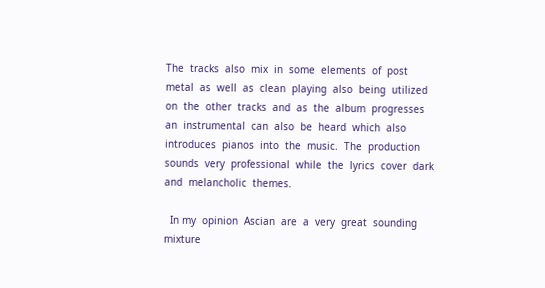The  tracks  also  mix  in  some  elements  of  post metal  as  well  as  clean  playing  also  being  utilized  on  the  other  tracks  and  as  the  album  progresses  an  instrumental  can  also  be  heard  which  also  introduces  pianos  into  the  music.  The  production  sounds  very  professional  while  the  lyrics  cover  dark  and  melancholic  themes.

  In my  opinion  Ascian  are  a  very  great  sounding  mixture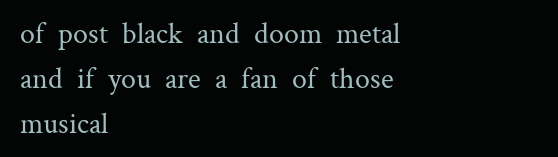of  post  black  and  doom  metal  and  if  you  are  a  fan  of  those  musical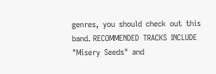genres,  you  should  check  out  this  band. RECOMMENDED  TRACKS  INCLUDE  "Misery  Seeds"  and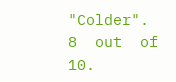"Colder".  8  out  of  10.